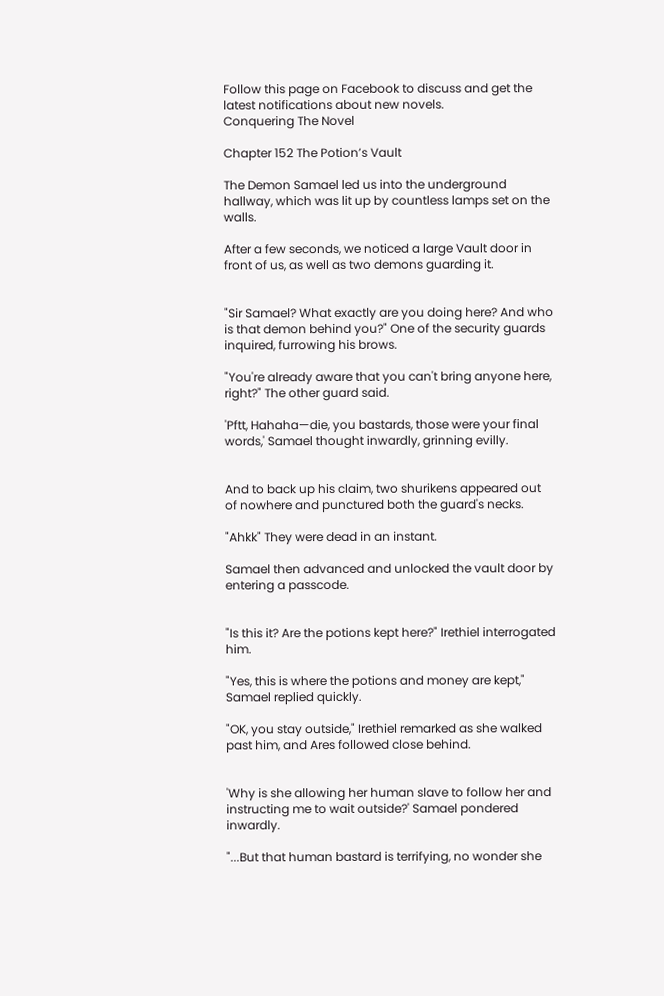Follow this page on Facebook to discuss and get the latest notifications about new novels.
Conquering The Novel

Chapter 152 The Potion’s Vault

The Demon Samael led us into the underground hallway, which was lit up by countless lamps set on the walls.

After a few seconds, we noticed a large Vault door in front of us, as well as two demons guarding it.


"Sir Samael? What exactly are you doing here? And who is that demon behind you?" One of the security guards inquired, furrowing his brows.

"You're already aware that you can't bring anyone here, right?" The other guard said.

'Pftt, Hahaha—die, you bastards, those were your final words,' Samael thought inwardly, grinning evilly.


And to back up his claim, two shurikens appeared out of nowhere and punctured both the guard's necks.

"Ahkk" They were dead in an instant.

Samael then advanced and unlocked the vault door by entering a passcode.


"Is this it? Are the potions kept here?" Irethiel interrogated him.

"Yes, this is where the potions and money are kept," Samael replied quickly.

"OK, you stay outside," Irethiel remarked as she walked past him, and Ares followed close behind.


'Why is she allowing her human slave to follow her and instructing me to wait outside?' Samael pondered inwardly.

"...But that human bastard is terrifying, no wonder she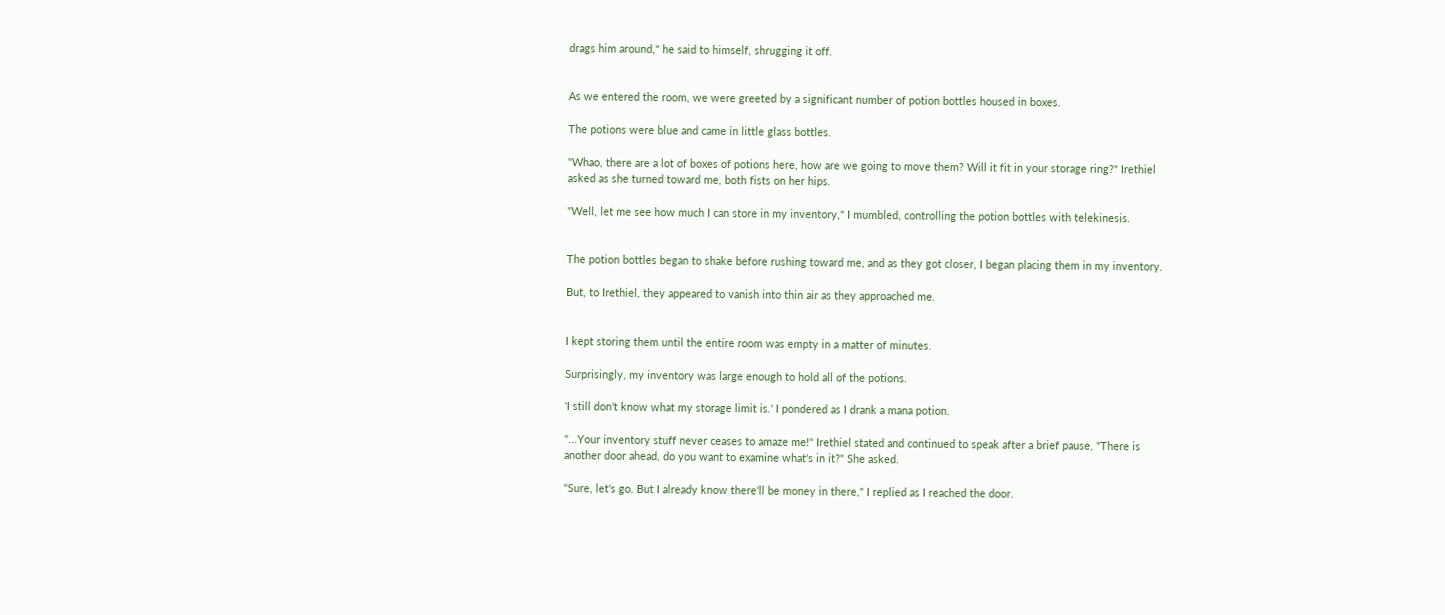drags him around," he said to himself, shrugging it off.


As we entered the room, we were greeted by a significant number of potion bottles housed in boxes.

The potions were blue and came in little glass bottles.

"Whao, there are a lot of boxes of potions here, how are we going to move them? Will it fit in your storage ring?" Irethiel asked as she turned toward me, both fists on her hips.

"Well, let me see how much I can store in my inventory," I mumbled, controlling the potion bottles with telekinesis.


The potion bottles began to shake before rushing toward me, and as they got closer, I began placing them in my inventory.

But, to Irethiel, they appeared to vanish into thin air as they approached me.


I kept storing them until the entire room was empty in a matter of minutes.

Surprisingly, my inventory was large enough to hold all of the potions.

'I still don't know what my storage limit is.' I pondered as I drank a mana potion.

"...Your inventory stuff never ceases to amaze me!" Irethiel stated and continued to speak after a brief pause, "There is another door ahead, do you want to examine what's in it?" She asked.

"Sure, let's go. But I already know there'll be money in there," I replied as I reached the door.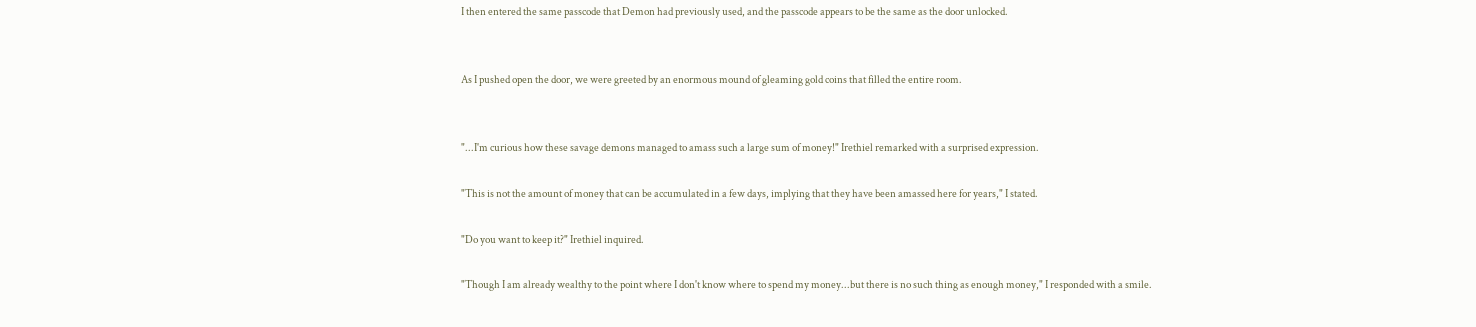I then entered the same passcode that Demon had previously used, and the passcode appears to be the same as the door unlocked.


As I pushed open the door, we were greeted by an enormous mound of gleaming gold coins that filled the entire room.


"...I'm curious how these savage demons managed to amass such a large sum of money!" Irethiel remarked with a surprised expression.

"This is not the amount of money that can be accumulated in a few days, implying that they have been amassed here for years," I stated.

"Do you want to keep it?" Irethiel inquired.

"Though I am already wealthy to the point where I don't know where to spend my money...but there is no such thing as enough money," I responded with a smile.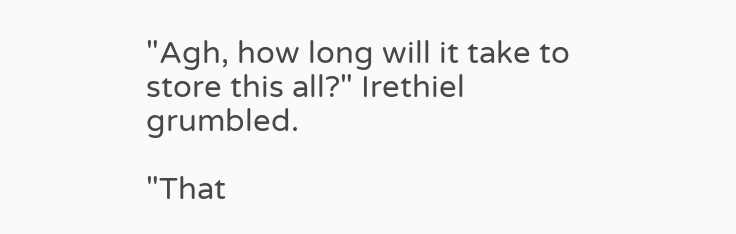"Agh, how long will it take to store this all?" Irethiel grumbled.

"That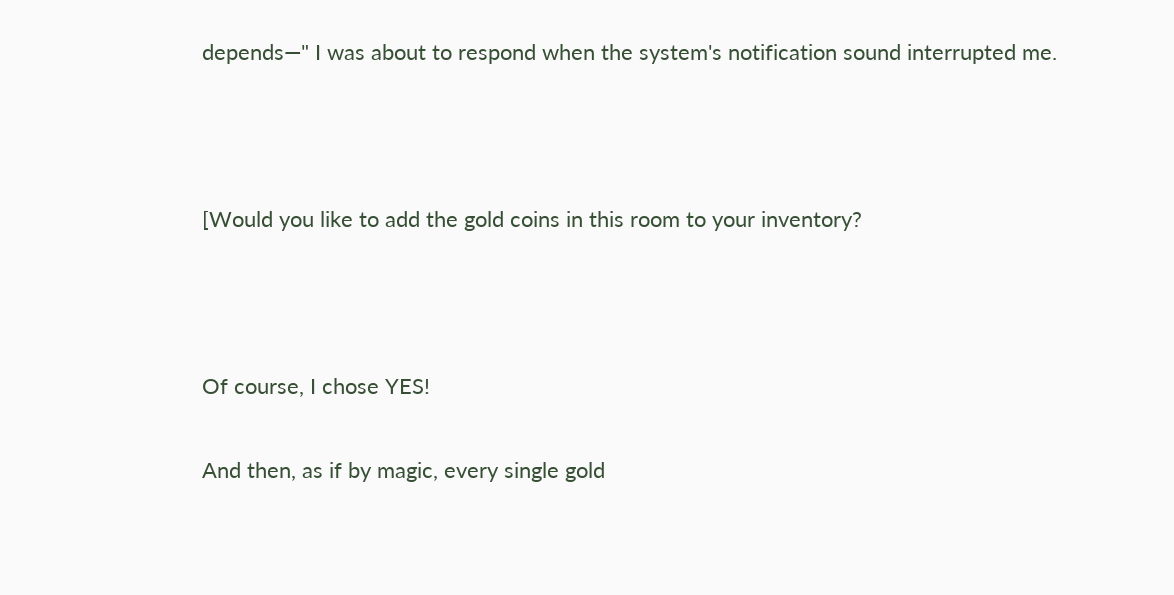depends—" I was about to respond when the system's notification sound interrupted me.



[Would you like to add the gold coins in this room to your inventory?



Of course, I chose YES!

And then, as if by magic, every single gold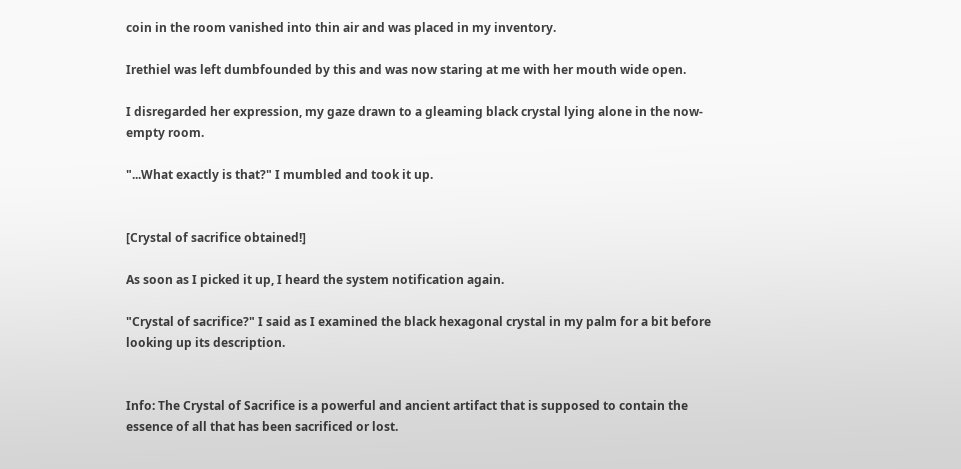coin in the room vanished into thin air and was placed in my inventory.

Irethiel was left dumbfounded by this and was now staring at me with her mouth wide open.

I disregarded her expression, my gaze drawn to a gleaming black crystal lying alone in the now-empty room.

"...What exactly is that?" I mumbled and took it up.


[Crystal of sacrifice obtained!]

As soon as I picked it up, I heard the system notification again.

"Crystal of sacrifice?" I said as I examined the black hexagonal crystal in my palm for a bit before looking up its description.


Info: The Crystal of Sacrifice is a powerful and ancient artifact that is supposed to contain the essence of all that has been sacrificed or lost.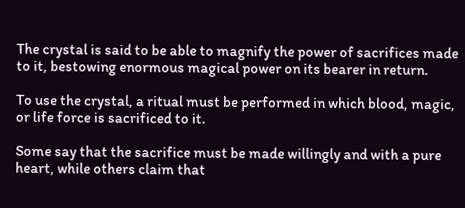The crystal is said to be able to magnify the power of sacrifices made to it, bestowing enormous magical power on its bearer in return.

To use the crystal, a ritual must be performed in which blood, magic, or life force is sacrificed to it.

Some say that the sacrifice must be made willingly and with a pure heart, while others claim that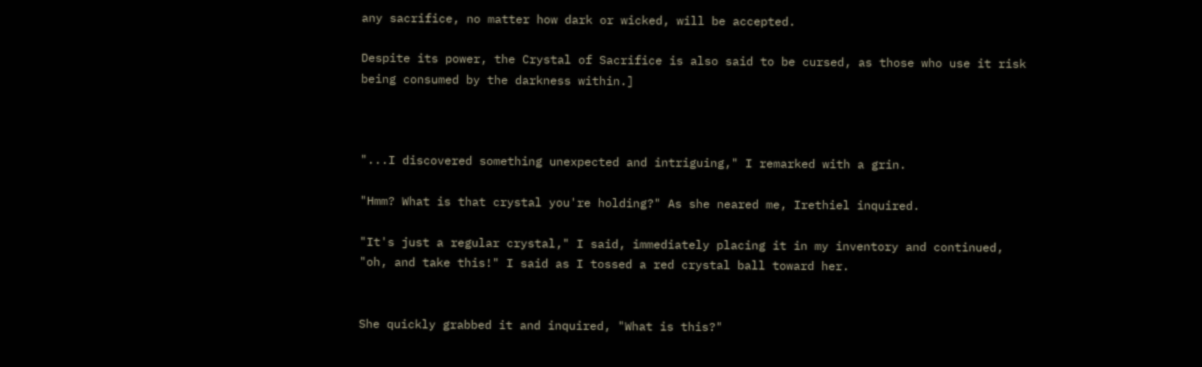any sacrifice, no matter how dark or wicked, will be accepted.

Despite its power, the Crystal of Sacrifice is also said to be cursed, as those who use it risk being consumed by the darkness within.]



"...I discovered something unexpected and intriguing," I remarked with a grin.

"Hmm? What is that crystal you're holding?" As she neared me, Irethiel inquired.

"It's just a regular crystal," I said, immediately placing it in my inventory and continued, "oh, and take this!" I said as I tossed a red crystal ball toward her.


She quickly grabbed it and inquired, "What is this?"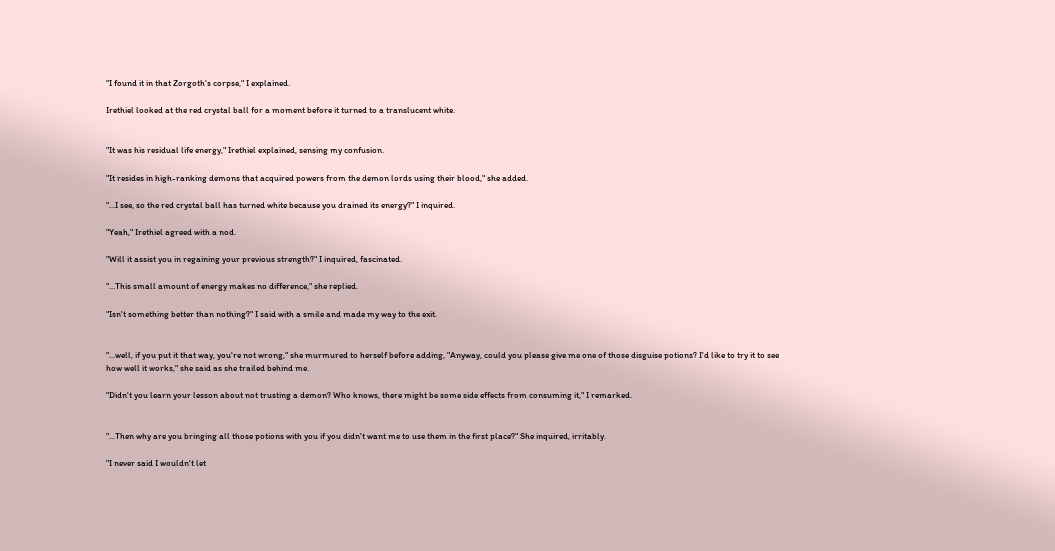"I found it in that Zorgoth's corpse," I explained.

Irethiel looked at the red crystal ball for a moment before it turned to a translucent white.


"It was his residual life energy," Irethiel explained, sensing my confusion.

"It resides in high-ranking demons that acquired powers from the demon lords using their blood," she added.

"...I see, so the red crystal ball has turned white because you drained its energy?" I inquired.

"Yeah," Irethiel agreed with a nod.

"Will it assist you in regaining your previous strength?" I inquired, fascinated.

"...This small amount of energy makes no difference," she replied.

"Isn't something better than nothing?" I said with a smile and made my way to the exit.


"...well, if you put it that way, you're not wrong," she murmured to herself before adding, "Anyway, could you please give me one of those disguise potions? I'd like to try it to see how well it works," she said as she trailed behind me.

"Didn't you learn your lesson about not trusting a demon? Who knows, there might be some side effects from consuming it," I remarked.


"...Then why are you bringing all those potions with you if you didn't want me to use them in the first place?" She inquired, irritably.

"I never said I wouldn't let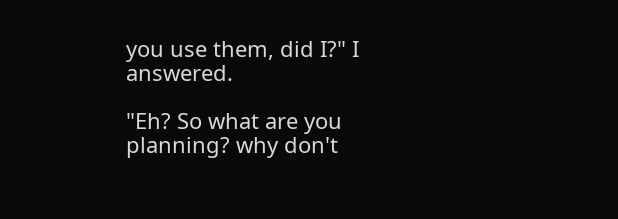you use them, did I?" I answered.

"Eh? So what are you planning? why don't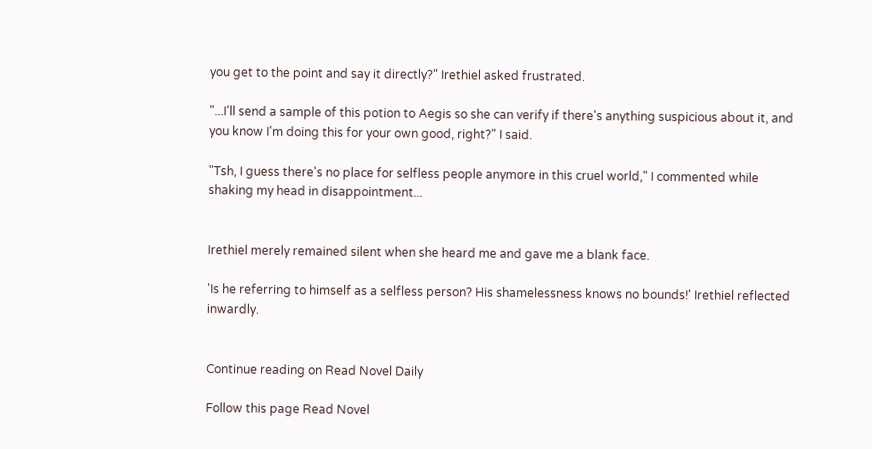you get to the point and say it directly?" Irethiel asked frustrated.

"...I'll send a sample of this potion to Aegis so she can verify if there's anything suspicious about it, and you know I'm doing this for your own good, right?" I said.

"Tsh, I guess there's no place for selfless people anymore in this cruel world," I commented while shaking my head in disappointment...


Irethiel merely remained silent when she heard me and gave me a blank face.

'Is he referring to himself as a selfless person? His shamelessness knows no bounds!' Irethiel reflected inwardly.


Continue reading on Read Novel Daily

Follow this page Read Novel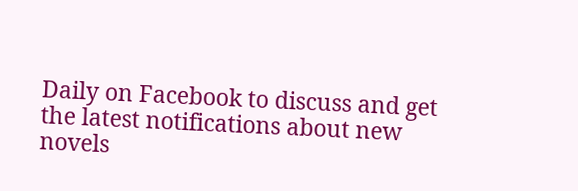Daily on Facebook to discuss and get the latest notifications about new novels